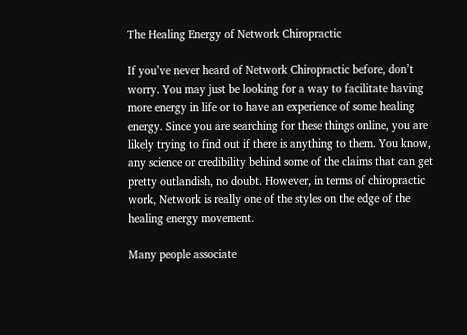The Healing Energy of Network Chiropractic

If you’ve never heard of Network Chiropractic before, don’t worry. You may just be looking for a way to facilitate having more energy in life or to have an experience of some healing energy. Since you are searching for these things online, you are likely trying to find out if there is anything to them. You know, any science or credibility behind some of the claims that can get pretty outlandish, no doubt. However, in terms of chiropractic work, Network is really one of the styles on the edge of the healing energy movement.

Many people associate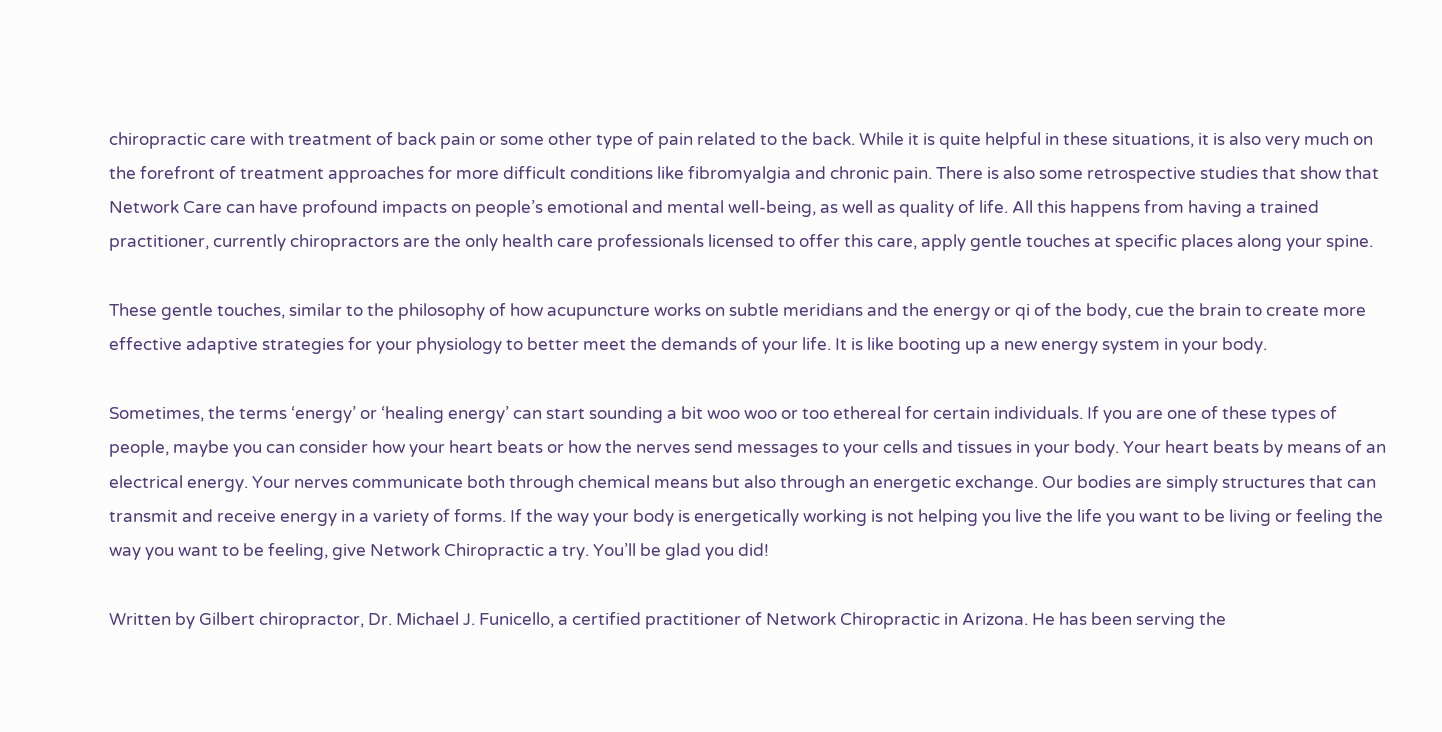chiropractic care with treatment of back pain or some other type of pain related to the back. While it is quite helpful in these situations, it is also very much on the forefront of treatment approaches for more difficult conditions like fibromyalgia and chronic pain. There is also some retrospective studies that show that Network Care can have profound impacts on people’s emotional and mental well-being, as well as quality of life. All this happens from having a trained practitioner, currently chiropractors are the only health care professionals licensed to offer this care, apply gentle touches at specific places along your spine.

These gentle touches, similar to the philosophy of how acupuncture works on subtle meridians and the energy or qi of the body, cue the brain to create more effective adaptive strategies for your physiology to better meet the demands of your life. It is like booting up a new energy system in your body.

Sometimes, the terms ‘energy’ or ‘healing energy’ can start sounding a bit woo woo or too ethereal for certain individuals. If you are one of these types of people, maybe you can consider how your heart beats or how the nerves send messages to your cells and tissues in your body. Your heart beats by means of an electrical energy. Your nerves communicate both through chemical means but also through an energetic exchange. Our bodies are simply structures that can transmit and receive energy in a variety of forms. If the way your body is energetically working is not helping you live the life you want to be living or feeling the way you want to be feeling, give Network Chiropractic a try. You’ll be glad you did!

Written by Gilbert chiropractor, Dr. Michael J. Funicello, a certified practitioner of Network Chiropractic in Arizona. He has been serving the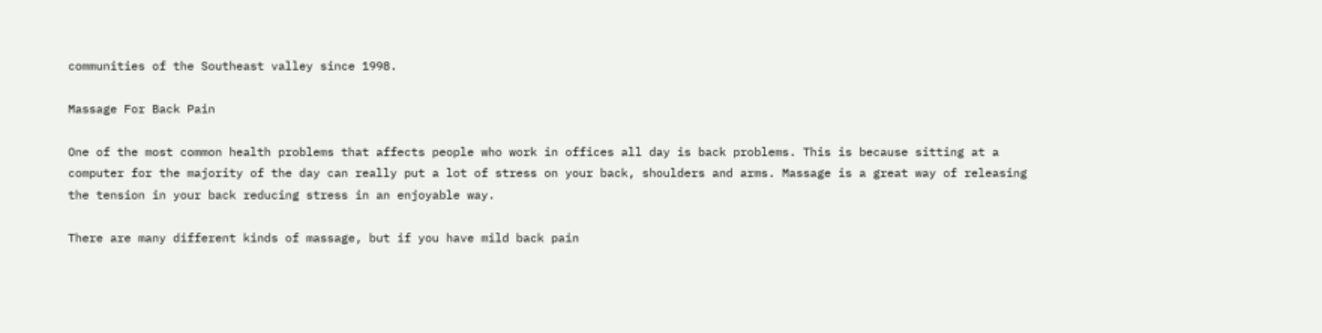communities of the Southeast valley since 1998.

Massage For Back Pain

One of the most common health problems that affects people who work in offices all day is back problems. This is because sitting at a computer for the majority of the day can really put a lot of stress on your back, shoulders and arms. Massage is a great way of releasing the tension in your back reducing stress in an enjoyable way.

There are many different kinds of massage, but if you have mild back pain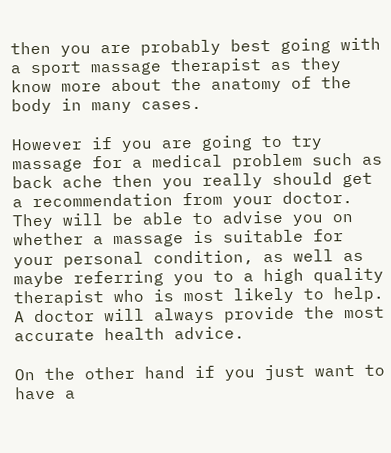then you are probably best going with a sport massage therapist as they know more about the anatomy of the body in many cases.

However if you are going to try massage for a medical problem such as back ache then you really should get a recommendation from your doctor. They will be able to advise you on whether a massage is suitable for your personal condition, as well as maybe referring you to a high quality therapist who is most likely to help. A doctor will always provide the most accurate health advice.

On the other hand if you just want to have a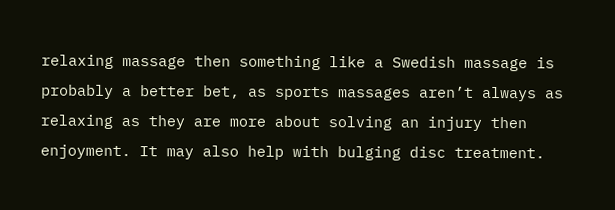relaxing massage then something like a Swedish massage is probably a better bet, as sports massages aren’t always as relaxing as they are more about solving an injury then enjoyment. It may also help with bulging disc treatment.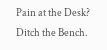Pain at the Desk? Ditch the Bench.